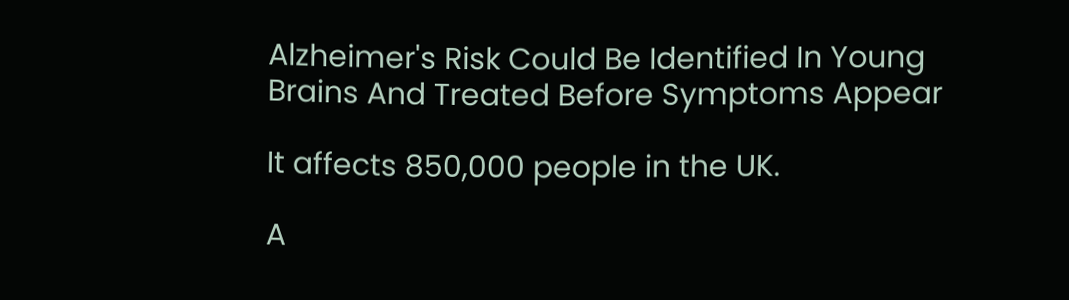Alzheimer's Risk Could Be Identified In Young Brains And Treated Before Symptoms Appear

It affects 850,000 people in the UK.

A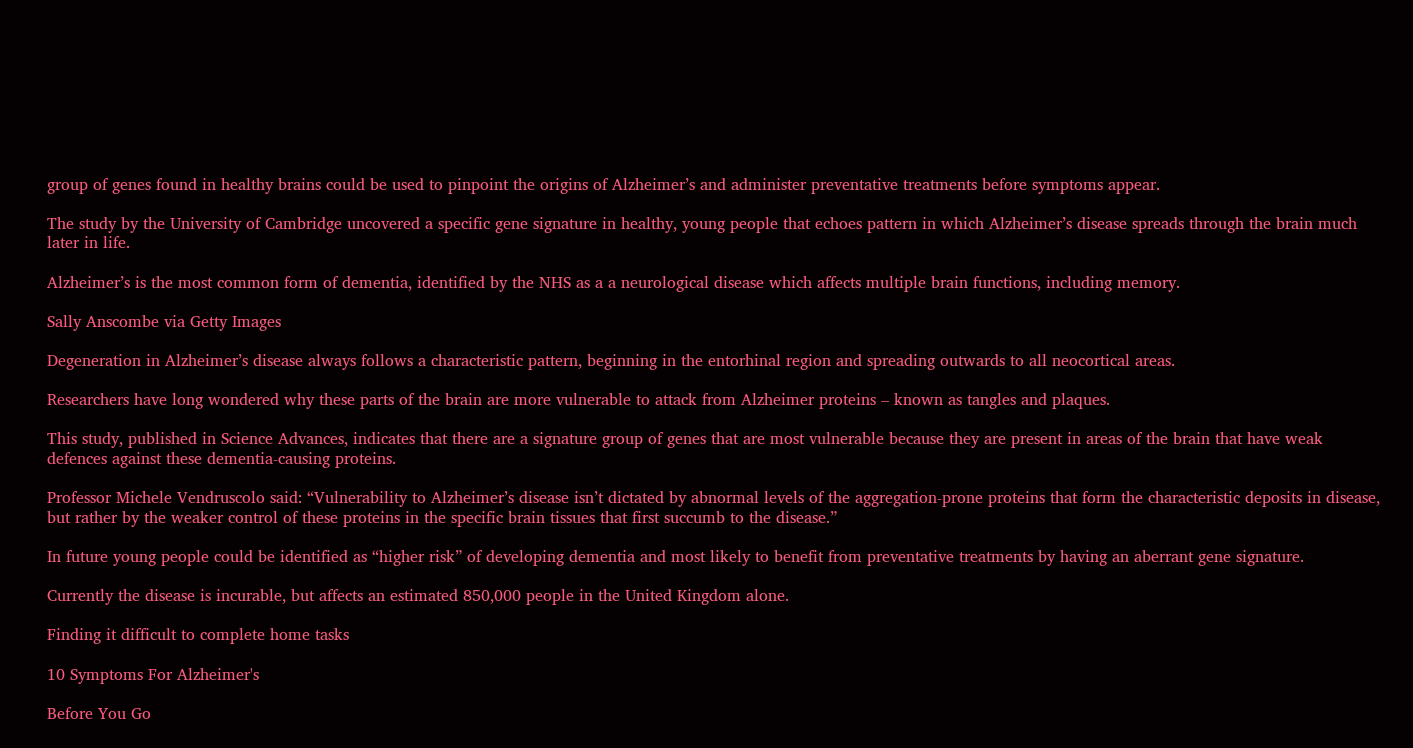group of genes found in healthy brains could be used to pinpoint the origins of Alzheimer’s and administer preventative treatments before symptoms appear.

The study by the University of Cambridge uncovered a specific gene signature in healthy, young people that echoes pattern in which Alzheimer’s disease spreads through the brain much later in life.

Alzheimer’s is the most common form of dementia, identified by the NHS as a a neurological disease which affects multiple brain functions, including memory.

Sally Anscombe via Getty Images

Degeneration in Alzheimer’s disease always follows a characteristic pattern, beginning in the entorhinal region and spreading outwards to all neocortical areas.

Researchers have long wondered why these parts of the brain are more vulnerable to attack from Alzheimer proteins – known as tangles and plaques.

This study, published in Science Advances, indicates that there are a signature group of genes that are most vulnerable because they are present in areas of the brain that have weak defences against these dementia-causing proteins.

Professor Michele Vendruscolo said: “Vulnerability to Alzheimer’s disease isn’t dictated by abnormal levels of the aggregation-prone proteins that form the characteristic deposits in disease, but rather by the weaker control of these proteins in the specific brain tissues that first succumb to the disease.”

In future young people could be identified as “higher risk” of developing dementia and most likely to benefit from preventative treatments by having an aberrant gene signature.

Currently the disease is incurable, but affects an estimated 850,000 people in the United Kingdom alone.

Finding it difficult to complete home tasks

10 Symptoms For Alzheimer's

Before You Go